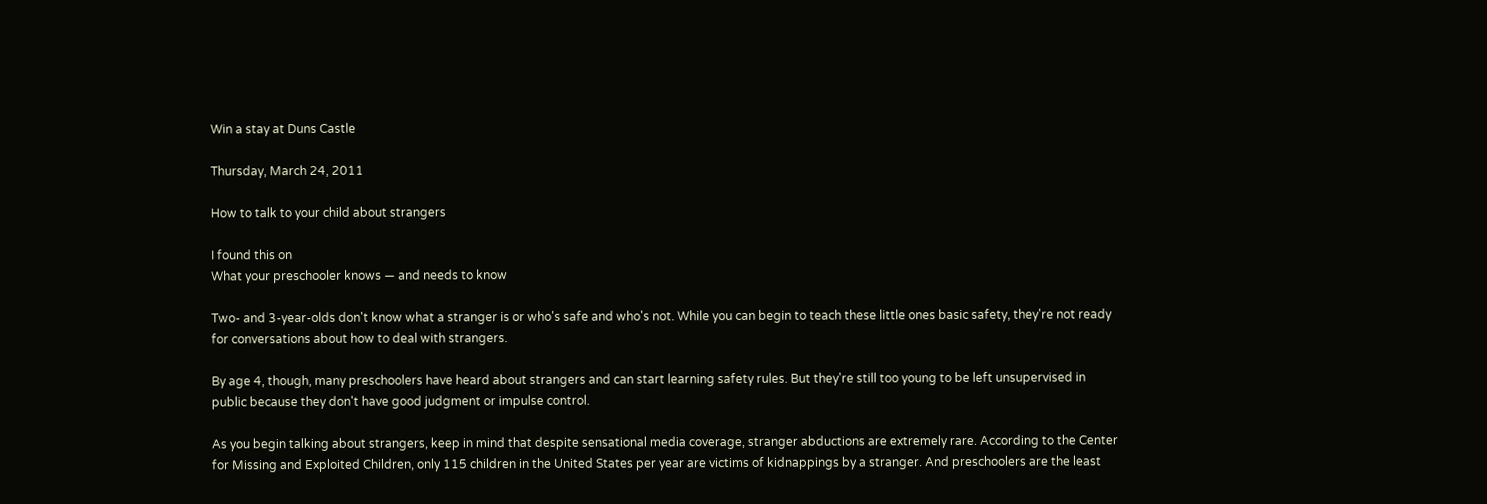Win a stay at Duns Castle

Thursday, March 24, 2011

How to talk to your child about strangers

I found this on
What your preschooler knows — and needs to know

Two- and 3-year-olds don't know what a stranger is or who's safe and who's not. While you can begin to teach these little ones basic safety, they're not ready for conversations about how to deal with strangers.

By age 4, though, many preschoolers have heard about strangers and can start learning safety rules. But they're still too young to be left unsupervised in public because they don't have good judgment or impulse control.

As you begin talking about strangers, keep in mind that despite sensational media coverage, stranger abductions are extremely rare. According to the Center for Missing and Exploited Children, only 115 children in the United States per year are victims of kidnappings by a stranger. And preschoolers are the least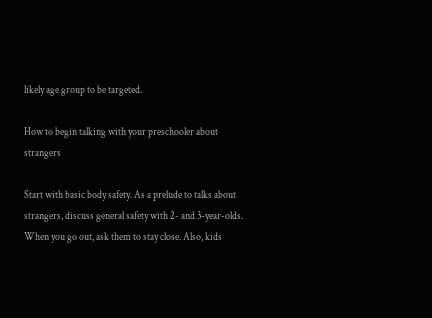likely age group to be targeted.

How to begin talking with your preschooler about strangers

Start with basic body safety. As a prelude to talks about strangers, discuss general safety with 2- and 3-year-olds. When you go out, ask them to stay close. Also, kids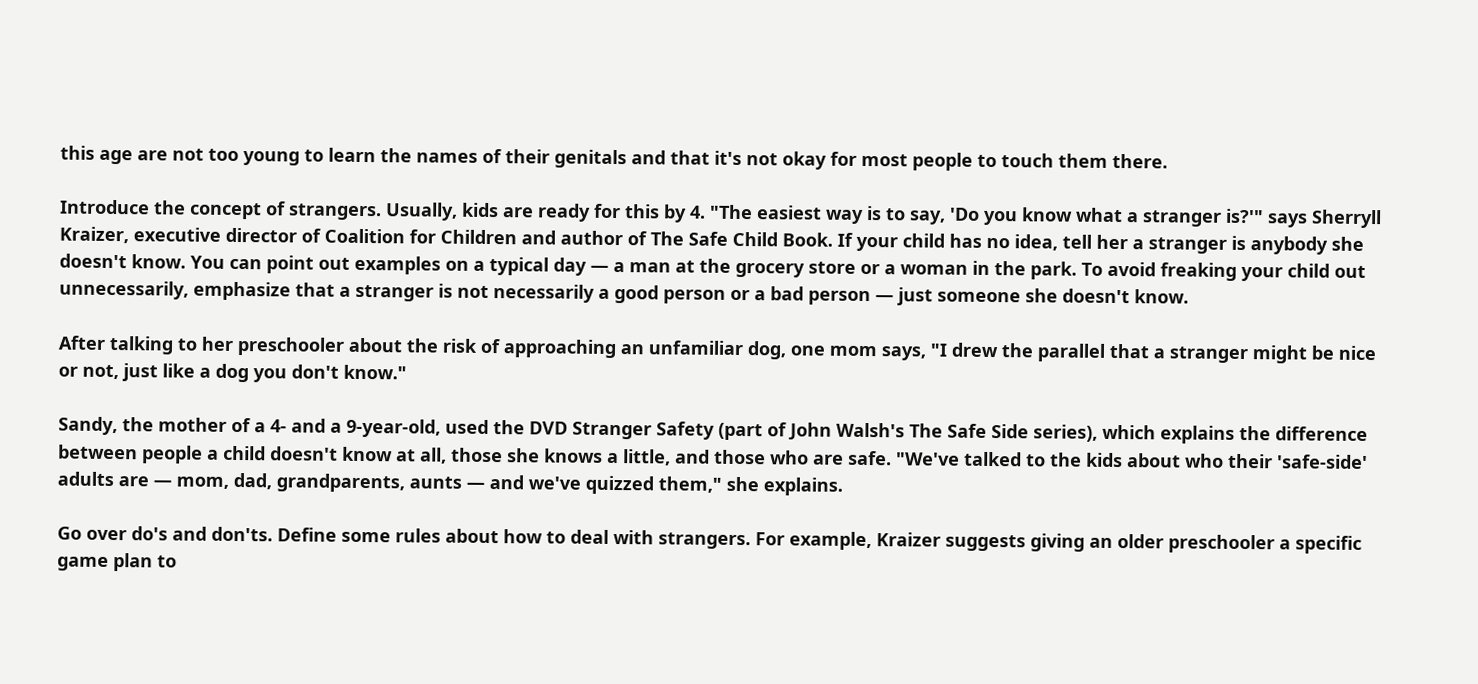this age are not too young to learn the names of their genitals and that it's not okay for most people to touch them there.

Introduce the concept of strangers. Usually, kids are ready for this by 4. "The easiest way is to say, 'Do you know what a stranger is?'" says Sherryll Kraizer, executive director of Coalition for Children and author of The Safe Child Book. If your child has no idea, tell her a stranger is anybody she doesn't know. You can point out examples on a typical day — a man at the grocery store or a woman in the park. To avoid freaking your child out unnecessarily, emphasize that a stranger is not necessarily a good person or a bad person — just someone she doesn't know.

After talking to her preschooler about the risk of approaching an unfamiliar dog, one mom says, "I drew the parallel that a stranger might be nice or not, just like a dog you don't know."

Sandy, the mother of a 4- and a 9-year-old, used the DVD Stranger Safety (part of John Walsh's The Safe Side series), which explains the difference between people a child doesn't know at all, those she knows a little, and those who are safe. "We've talked to the kids about who their 'safe-side' adults are — mom, dad, grandparents, aunts — and we've quizzed them," she explains.

Go over do's and don'ts. Define some rules about how to deal with strangers. For example, Kraizer suggests giving an older preschooler a specific game plan to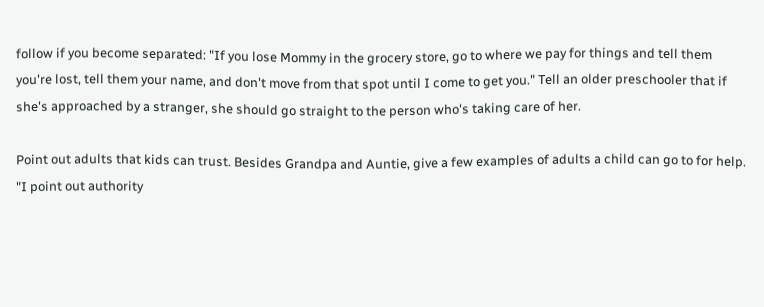follow if you become separated: "If you lose Mommy in the grocery store, go to where we pay for things and tell them you're lost, tell them your name, and don't move from that spot until I come to get you." Tell an older preschooler that if she's approached by a stranger, she should go straight to the person who's taking care of her.

Point out adults that kids can trust. Besides Grandpa and Auntie, give a few examples of adults a child can go to for help. "I point out authority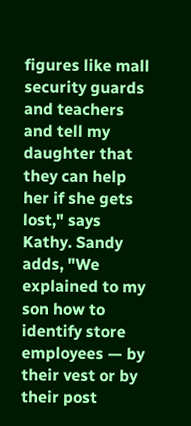figures like mall security guards and teachers and tell my daughter that they can help her if she gets lost," says Kathy. Sandy adds, "We explained to my son how to identify store employees — by their vest or by their post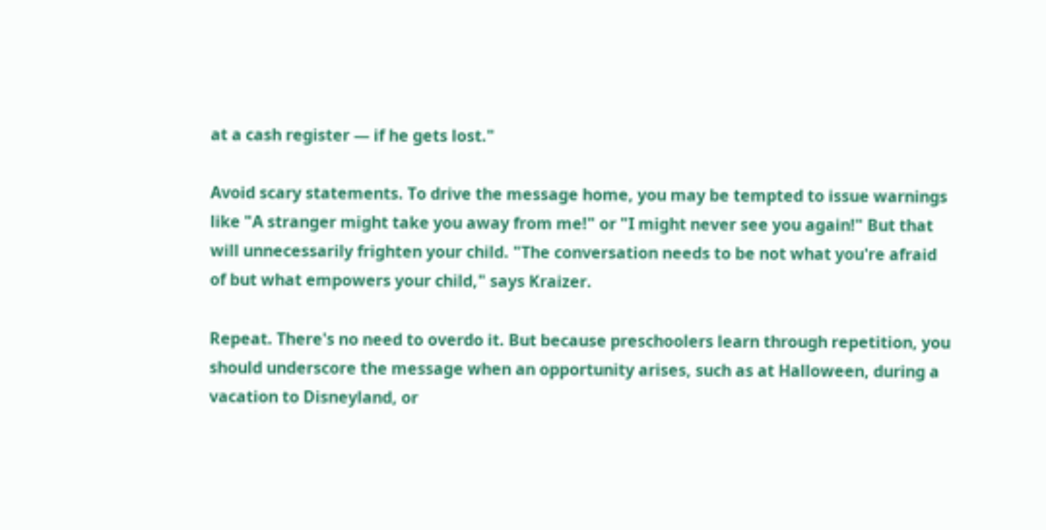at a cash register — if he gets lost."

Avoid scary statements. To drive the message home, you may be tempted to issue warnings like "A stranger might take you away from me!" or "I might never see you again!" But that will unnecessarily frighten your child. "The conversation needs to be not what you're afraid of but what empowers your child," says Kraizer.

Repeat. There's no need to overdo it. But because preschoolers learn through repetition, you should underscore the message when an opportunity arises, such as at Halloween, during a vacation to Disneyland, or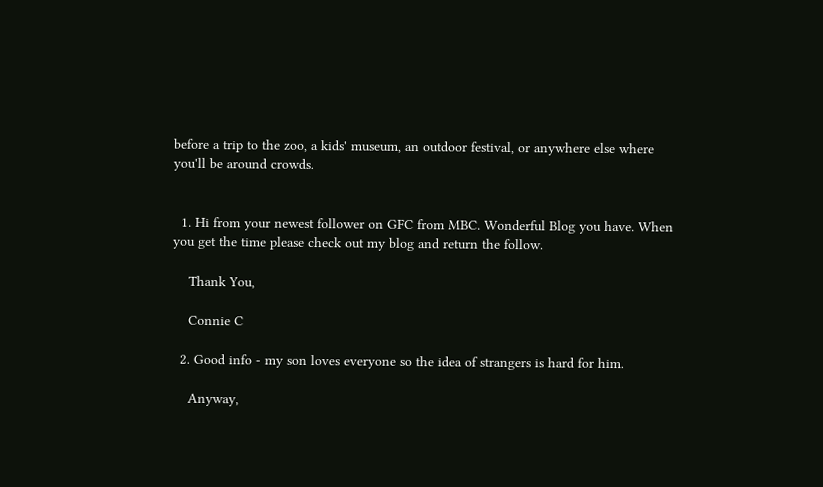before a trip to the zoo, a kids' museum, an outdoor festival, or anywhere else where you'll be around crowds.


  1. Hi from your newest follower on GFC from MBC. Wonderful Blog you have. When you get the time please check out my blog and return the follow.

    Thank You,

    Connie C

  2. Good info - my son loves everyone so the idea of strangers is hard for him.

    Anyway,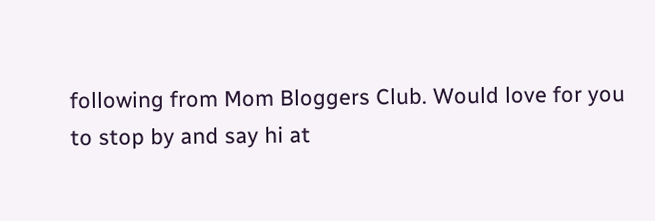following from Mom Bloggers Club. Would love for you to stop by and say hi at